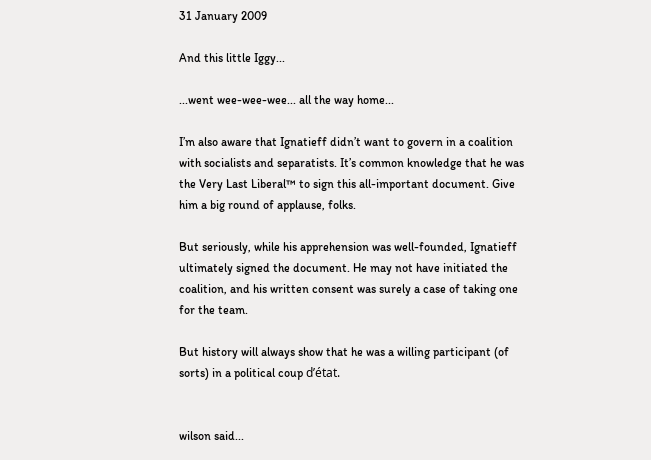31 January 2009

And this little Iggy...

...went wee-wee-wee... all the way home...

I’m also aware that Ignatieff didn’t want to govern in a coalition with socialists and separatists. It’s common knowledge that he was the Very Last Liberal™ to sign this all-important document. Give him a big round of applause, folks.

But seriously, while his apprehension was well-founded, Ignatieff ultimately signed the document. He may not have initiated the coalition, and his written consent was surely a case of taking one for the team.

But history will always show that he was a willing participant (of sorts) in a political coup d’état.


wilson said...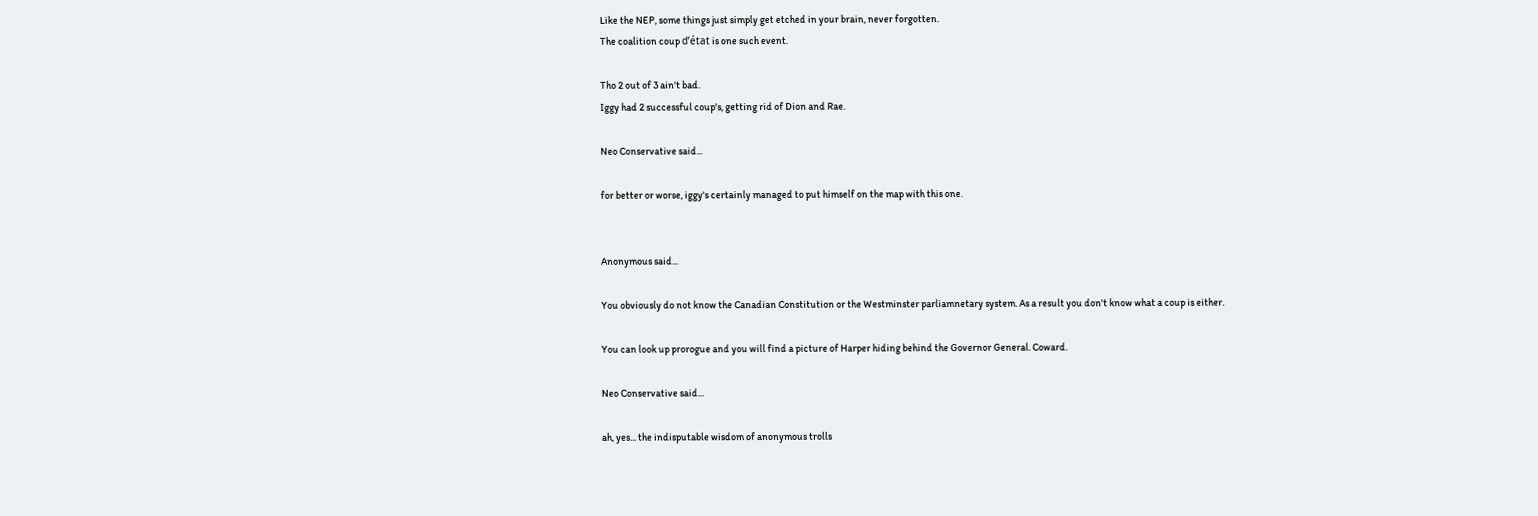Like the NEP, some things just simply get etched in your brain, never forgotten.
The coalition coup d’état is one such event.

Tho 2 out of 3 ain't bad.
Iggy had 2 successful coup's, getting rid of Dion and Rae.

Neo Conservative said...

for better or worse, iggy's certainly managed to put himself on the map with this one.


Anonymous said...

You obviously do not know the Canadian Constitution or the Westminster parliamnetary system. As a result you don't know what a coup is either.

You can look up prorogue and you will find a picture of Harper hiding behind the Governor General. Coward.

Neo Conservative said...

ah, yes... the indisputable wisdom of anonymous trolls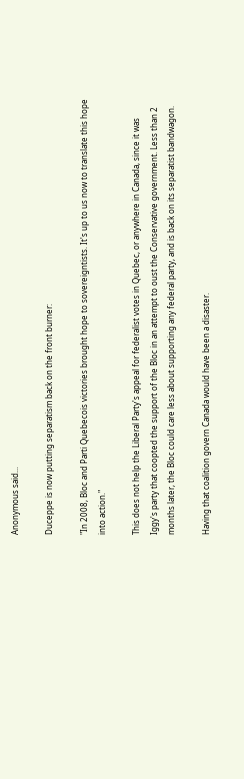Anonymous said...

Duceppe is now putting separatism back on the front burner:

"In 2008, Bloc and Parti Quebecois victories brought hope to sovereigntists. It's up to us now to translate this hope into action."

This does not help the Liberal Party's appeal for federalist votes in Quebec, or anywhere in Canada, since it was Iggy's party that coopted the support of the Bloc in an attempt to oust the Conservative government. Less than 2 months later, the Bloc could care less about supporting any federal party, and is back on its separatist bandwagon.

Having that coalition govern Canada would have been a disaster.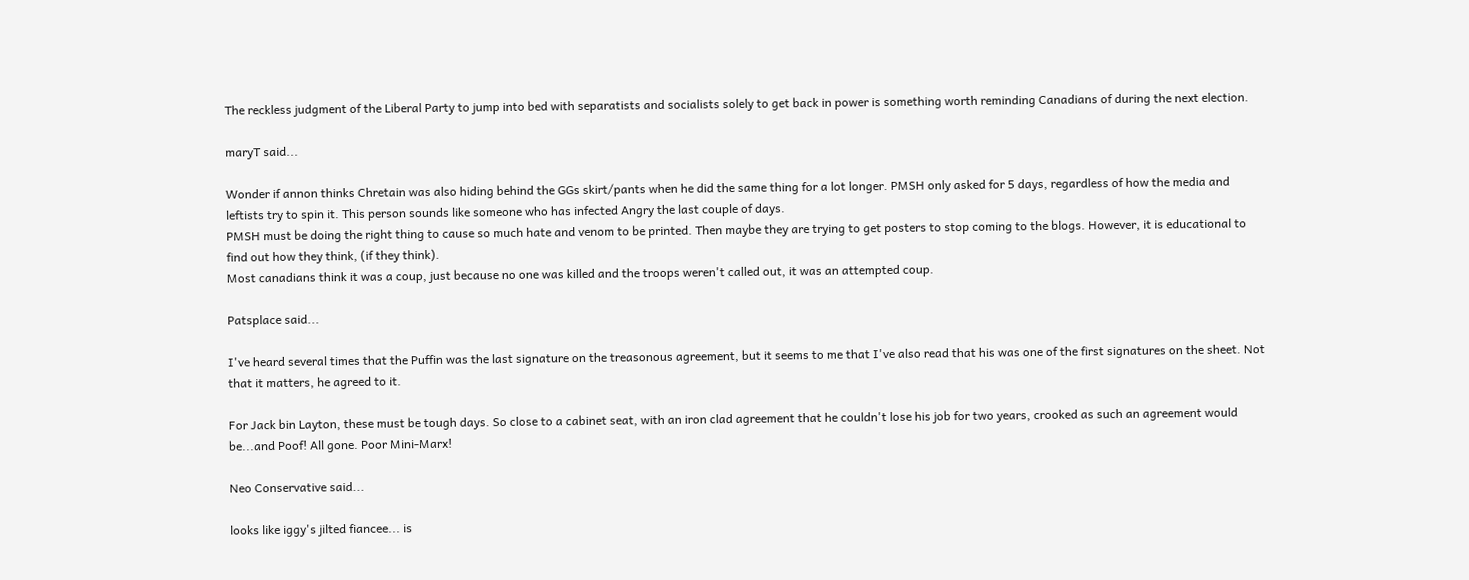The reckless judgment of the Liberal Party to jump into bed with separatists and socialists solely to get back in power is something worth reminding Canadians of during the next election.

maryT said...

Wonder if annon thinks Chretain was also hiding behind the GGs skirt/pants when he did the same thing for a lot longer. PMSH only asked for 5 days, regardless of how the media and leftists try to spin it. This person sounds like someone who has infected Angry the last couple of days.
PMSH must be doing the right thing to cause so much hate and venom to be printed. Then maybe they are trying to get posters to stop coming to the blogs. However, it is educational to find out how they think, (if they think).
Most canadians think it was a coup, just because no one was killed and the troops weren't called out, it was an attempted coup.

Patsplace said...

I've heard several times that the Puffin was the last signature on the treasonous agreement, but it seems to me that I've also read that his was one of the first signatures on the sheet. Not that it matters, he agreed to it.

For Jack bin Layton, these must be tough days. So close to a cabinet seat, with an iron clad agreement that he couldn't lose his job for two years, crooked as such an agreement would be...and Poof! All gone. Poor Mini-Marx!

Neo Conservative said...

looks like iggy's jilted fiancee... is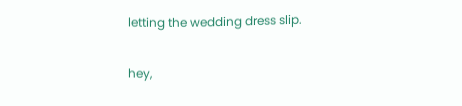letting the wedding dress slip.

hey,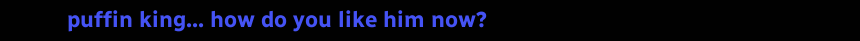puffin king... how do you like him now?